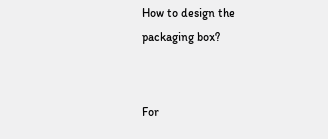How to design the packaging box?


For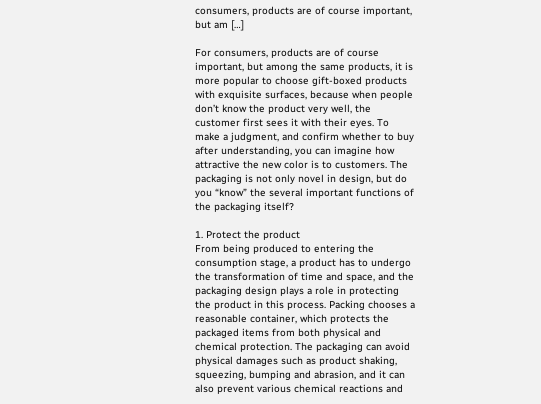consumers, products are of course important, but am […]

For consumers, products are of course important, but among the same products, it is more popular to choose gift-boxed products with exquisite surfaces, because when people don’t know the product very well, the customer first sees it with their eyes. To make a judgment, and confirm whether to buy after understanding, you can imagine how attractive the new color is to customers. The packaging is not only novel in design, but do you “know” the several important functions of the packaging itself?

1. Protect the product
From being produced to entering the consumption stage, a product has to undergo the transformation of time and space, and the packaging design plays a role in protecting the product in this process. Packing chooses a reasonable container, which protects the packaged items from both physical and chemical protection. The packaging can avoid physical damages such as product shaking, squeezing, bumping and abrasion, and it can also prevent various chemical reactions and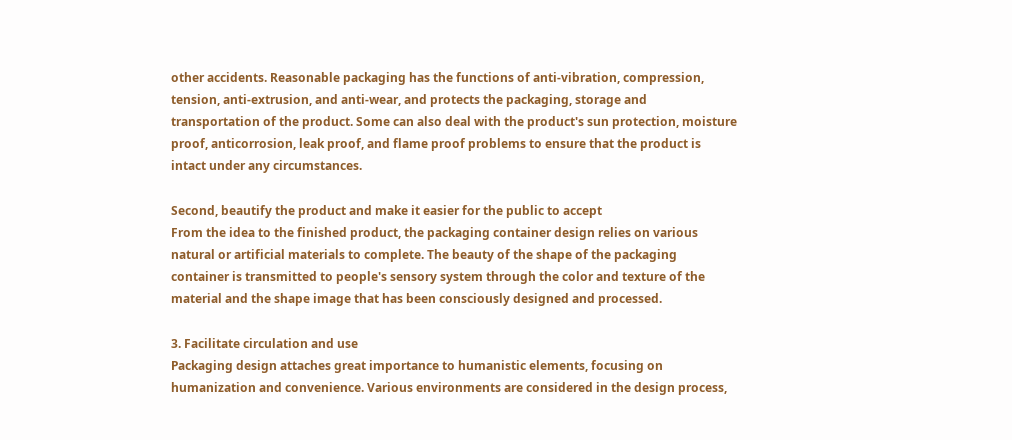other accidents. Reasonable packaging has the functions of anti-vibration, compression, tension, anti-extrusion, and anti-wear, and protects the packaging, storage and transportation of the product. Some can also deal with the product's sun protection, moisture proof, anticorrosion, leak proof, and flame proof problems to ensure that the product is intact under any circumstances.

Second, beautify the product and make it easier for the public to accept
From the idea to the finished product, the packaging container design relies on various natural or artificial materials to complete. The beauty of the shape of the packaging container is transmitted to people's sensory system through the color and texture of the material and the shape image that has been consciously designed and processed.

3. Facilitate circulation and use
Packaging design attaches great importance to humanistic elements, focusing on humanization and convenience. Various environments are considered in the design process,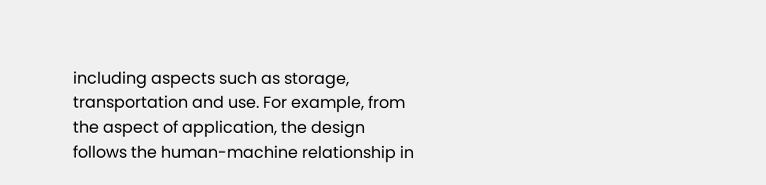including aspects such as storage, transportation and use. For example, from the aspect of application, the design follows the human-machine relationship in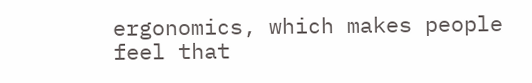ergonomics, which makes people feel that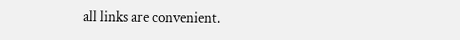all links are convenient.